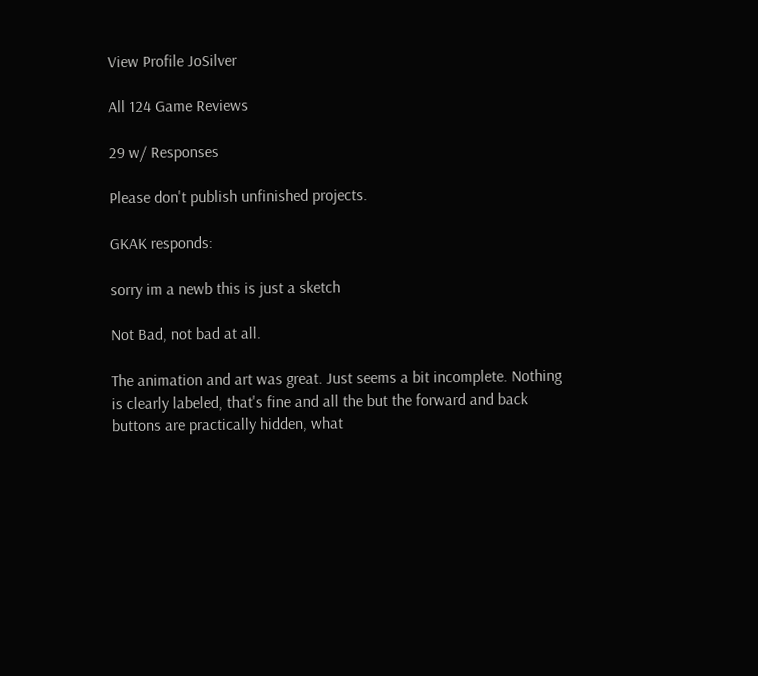View Profile JoSilver

All 124 Game Reviews

29 w/ Responses

Please don't publish unfinished projects.

GKAK responds:

sorry im a newb this is just a sketch

Not Bad, not bad at all.

The animation and art was great. Just seems a bit incomplete. Nothing is clearly labeled, that's fine and all the but the forward and back buttons are practically hidden, what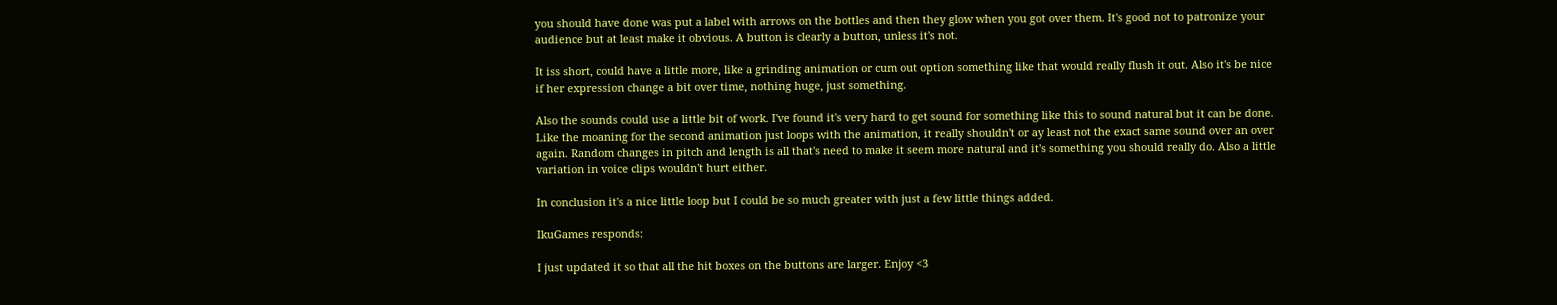you should have done was put a label with arrows on the bottles and then they glow when you got over them. It's good not to patronize your audience but at least make it obvious. A button is clearly a button, unless it's not.

It iss short, could have a little more, like a grinding animation or cum out option something like that would really flush it out. Also it's be nice if her expression change a bit over time, nothing huge, just something.

Also the sounds could use a little bit of work. I've found it's very hard to get sound for something like this to sound natural but it can be done. Like the moaning for the second animation just loops with the animation, it really shouldn't or ay least not the exact same sound over an over again. Random changes in pitch and length is all that's need to make it seem more natural and it's something you should really do. Also a little variation in voice clips wouldn't hurt either.

In conclusion it's a nice little loop but I could be so much greater with just a few little things added.

IkuGames responds:

I just updated it so that all the hit boxes on the buttons are larger. Enjoy <3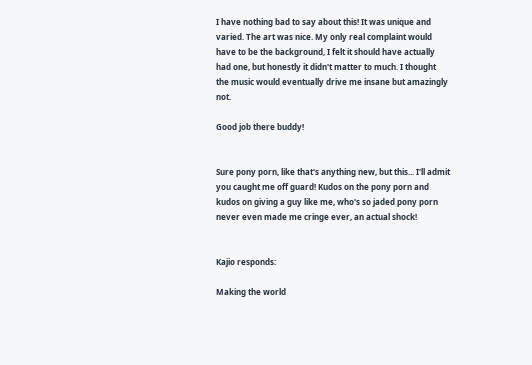I have nothing bad to say about this! It was unique and varied. The art was nice. My only real complaint would have to be the background, I felt it should have actually had one, but honestly it didn't matter to much. I thought the music would eventually drive me insane but amazingly not.

Good job there buddy!


Sure pony porn, like that's anything new, but this... I'll admit you caught me off guard! Kudos on the pony porn and kudos on giving a guy like me, who's so jaded pony porn never even made me cringe ever, an actual shock!


Kajio responds:

Making the world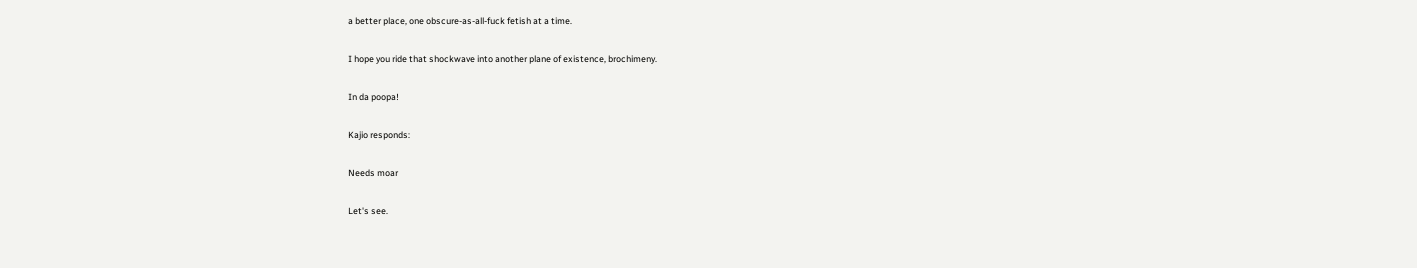a better place, one obscure-as-all-fuck fetish at a time.

I hope you ride that shockwave into another plane of existence, brochimeny.

In da poopa!

Kajio responds:

Needs moar

Let's see.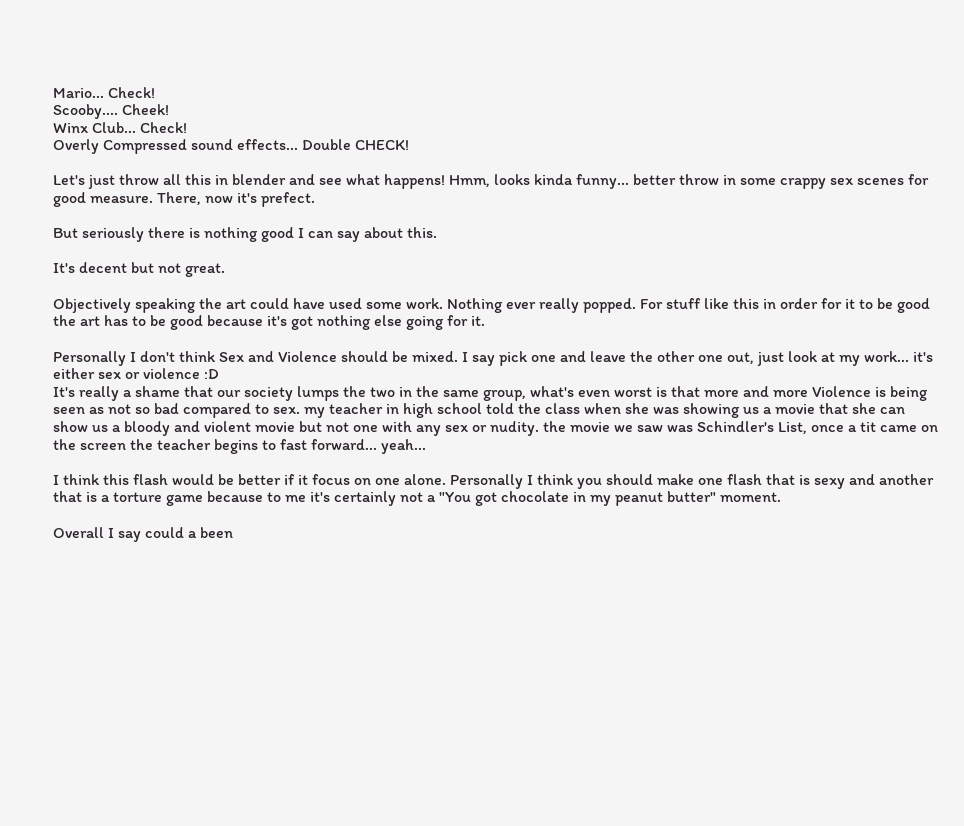Mario... Check!
Scooby.... Cheek!
Winx Club... Check!
Overly Compressed sound effects... Double CHECK!

Let's just throw all this in blender and see what happens! Hmm, looks kinda funny... better throw in some crappy sex scenes for good measure. There, now it's prefect.

But seriously there is nothing good I can say about this.

It's decent but not great.

Objectively speaking the art could have used some work. Nothing ever really popped. For stuff like this in order for it to be good the art has to be good because it's got nothing else going for it.

Personally I don't think Sex and Violence should be mixed. I say pick one and leave the other one out, just look at my work... it's either sex or violence :D
It's really a shame that our society lumps the two in the same group, what's even worst is that more and more Violence is being seen as not so bad compared to sex. my teacher in high school told the class when she was showing us a movie that she can show us a bloody and violent movie but not one with any sex or nudity. the movie we saw was Schindler's List, once a tit came on the screen the teacher begins to fast forward... yeah...

I think this flash would be better if it focus on one alone. Personally I think you should make one flash that is sexy and another that is a torture game because to me it's certainly not a "You got chocolate in my peanut butter" moment.

Overall I say could a been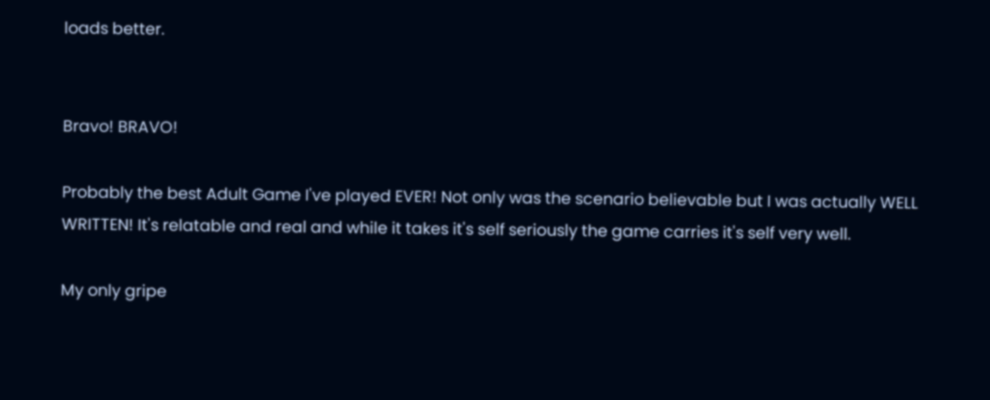loads better.


Bravo! BRAVO!

Probably the best Adult Game I've played EVER! Not only was the scenario believable but I was actually WELL WRITTEN! It's relatable and real and while it takes it's self seriously the game carries it's self very well.

My only gripe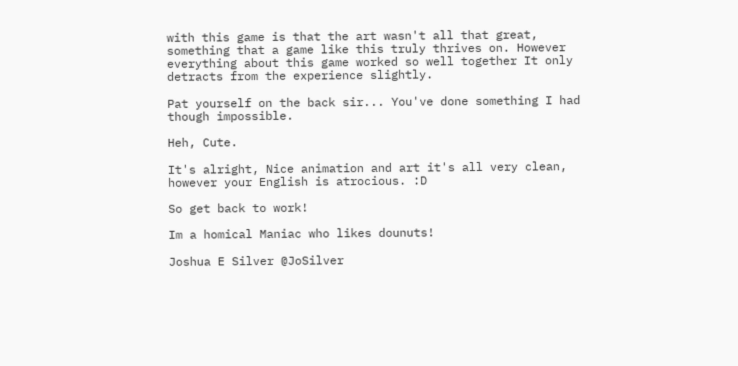with this game is that the art wasn't all that great, something that a game like this truly thrives on. However everything about this game worked so well together It only detracts from the experience slightly.

Pat yourself on the back sir... You've done something I had though impossible.

Heh, Cute.

It's alright, Nice animation and art it's all very clean, however your English is atrocious. :D

So get back to work!

Im a homical Maniac who likes dounuts!

Joshua E Silver @JoSilver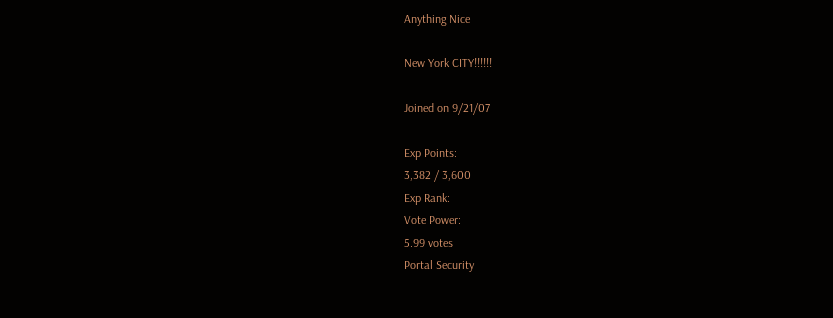Anything Nice

New York CITY!!!!!!

Joined on 9/21/07

Exp Points:
3,382 / 3,600
Exp Rank:
Vote Power:
5.99 votes
Portal Security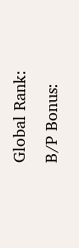Global Rank:
B/P Bonus: